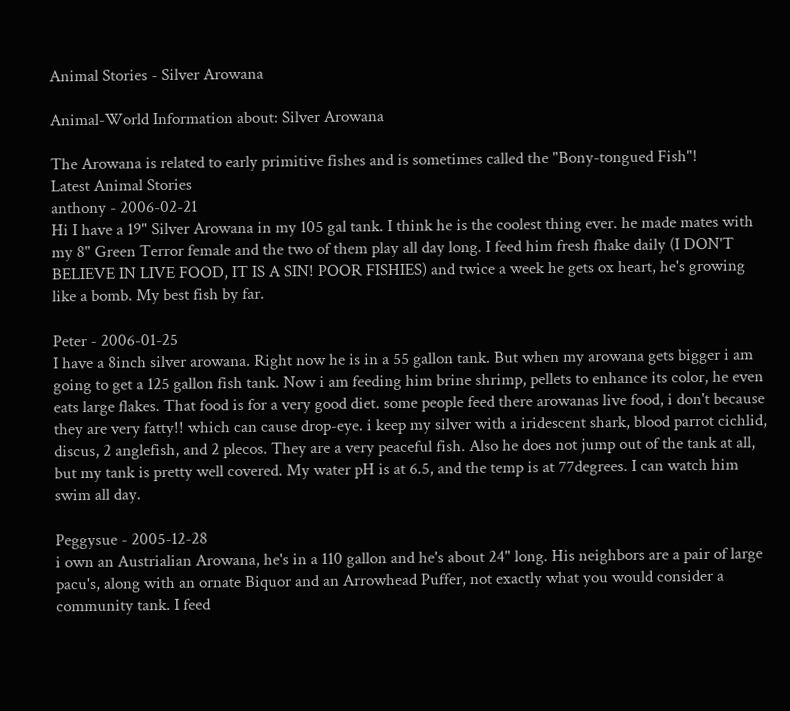Animal Stories - Silver Arowana

Animal-World Information about: Silver Arowana

The Arowana is related to early primitive fishes and is sometimes called the "Bony-tongued Fish"!
Latest Animal Stories
anthony - 2006-02-21
Hi I have a 19" Silver Arowana in my 105 gal tank. I think he is the coolest thing ever. he made mates with my 8" Green Terror female and the two of them play all day long. I feed him fresh fhake daily (I DON'T BELIEVE IN LIVE FOOD, IT IS A SIN! POOR FISHIES) and twice a week he gets ox heart, he's growing like a bomb. My best fish by far.

Peter - 2006-01-25
I have a 8inch silver arowana. Right now he is in a 55 gallon tank. But when my arowana gets bigger i am going to get a 125 gallon fish tank. Now i am feeding him brine shrimp, pellets to enhance its color, he even eats large flakes. That food is for a very good diet. some people feed there arowanas live food, i don't because they are very fatty!! which can cause drop-eye. i keep my silver with a iridescent shark, blood parrot cichlid, discus, 2 anglefish, and 2 plecos. They are a very peaceful fish. Also he does not jump out of the tank at all, but my tank is pretty well covered. My water pH is at 6.5, and the temp is at 77degrees. I can watch him swim all day.

Peggysue - 2005-12-28
i own an Austrialian Arowana, he's in a 110 gallon and he's about 24" long. His neighbors are a pair of large pacu's, along with an ornate Biquor and an Arrowhead Puffer, not exactly what you would consider a community tank. I feed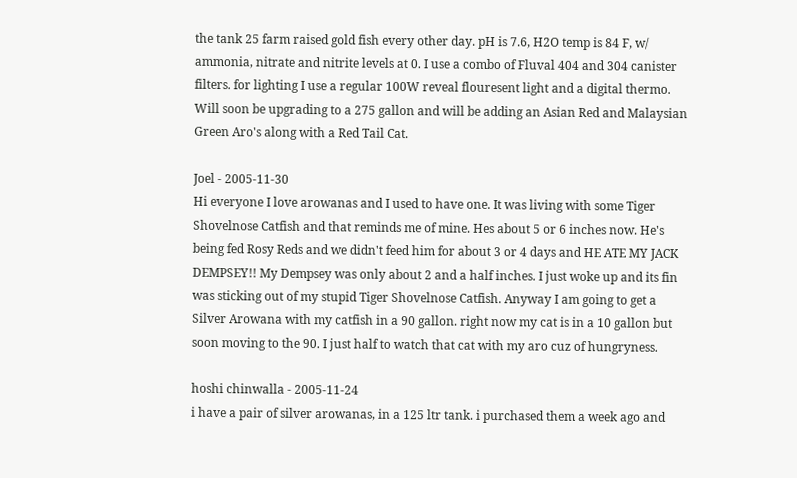the tank 25 farm raised gold fish every other day. pH is 7.6, H2O temp is 84 F, w/ ammonia, nitrate and nitrite levels at 0. I use a combo of Fluval 404 and 304 canister filters. for lighting I use a regular 100W reveal flouresent light and a digital thermo. Will soon be upgrading to a 275 gallon and will be adding an Asian Red and Malaysian Green Aro's along with a Red Tail Cat.

Joel - 2005-11-30
Hi everyone I love arowanas and I used to have one. It was living with some Tiger Shovelnose Catfish and that reminds me of mine. Hes about 5 or 6 inches now. He's being fed Rosy Reds and we didn't feed him for about 3 or 4 days and HE ATE MY JACK DEMPSEY!! My Dempsey was only about 2 and a half inches. I just woke up and its fin was sticking out of my stupid Tiger Shovelnose Catfish. Anyway I am going to get a Silver Arowana with my catfish in a 90 gallon. right now my cat is in a 10 gallon but soon moving to the 90. I just half to watch that cat with my aro cuz of hungryness.

hoshi chinwalla - 2005-11-24
i have a pair of silver arowanas, in a 125 ltr tank. i purchased them a week ago and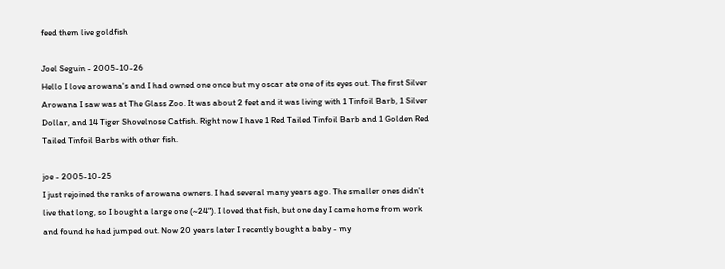feed them live goldfish

Joel Seguin - 2005-10-26
Hello I love arowana's and I had owned one once but my oscar ate one of its eyes out. The first Silver Arowana I saw was at The Glass Zoo. It was about 2 feet and it was living with 1 Tinfoil Barb, 1 Silver Dollar, and 14 Tiger Shovelnose Catfish. Right now I have 1 Red Tailed Tinfoil Barb and 1 Golden Red Tailed Tinfoil Barbs with other fish.

joe - 2005-10-25
I just rejoined the ranks of arowana owners. I had several many years ago. The smaller ones didn't live that long, so I bought a large one (~24"). I loved that fish, but one day I came home from work and found he had jumped out. Now 20 years later I recently bought a baby - my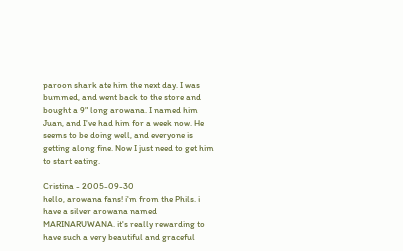paroon shark ate him the next day. I was bummed, and went back to the store and bought a 9" long arowana. I named him Juan, and I've had him for a week now. He seems to be doing well, and everyone is getting along fine. Now I just need to get him to start eating.

Cristina - 2005-09-30
hello, arowana fans! i'm from the Phils. i have a silver arowana named MARINARUWANA. it's really rewarding to have such a very beautiful and graceful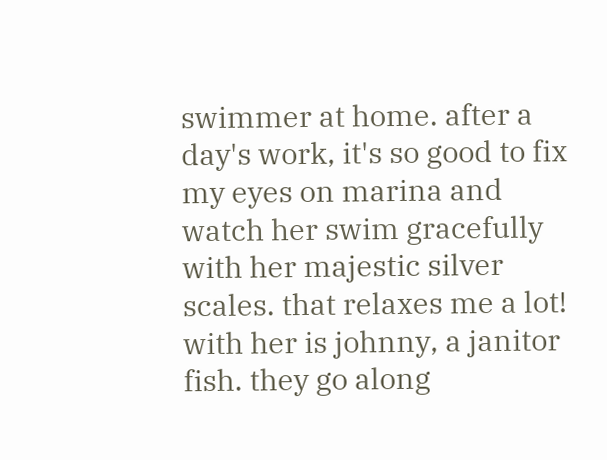swimmer at home. after a day's work, it's so good to fix my eyes on marina and watch her swim gracefully with her majestic silver scales. that relaxes me a lot! with her is johnny, a janitor fish. they go along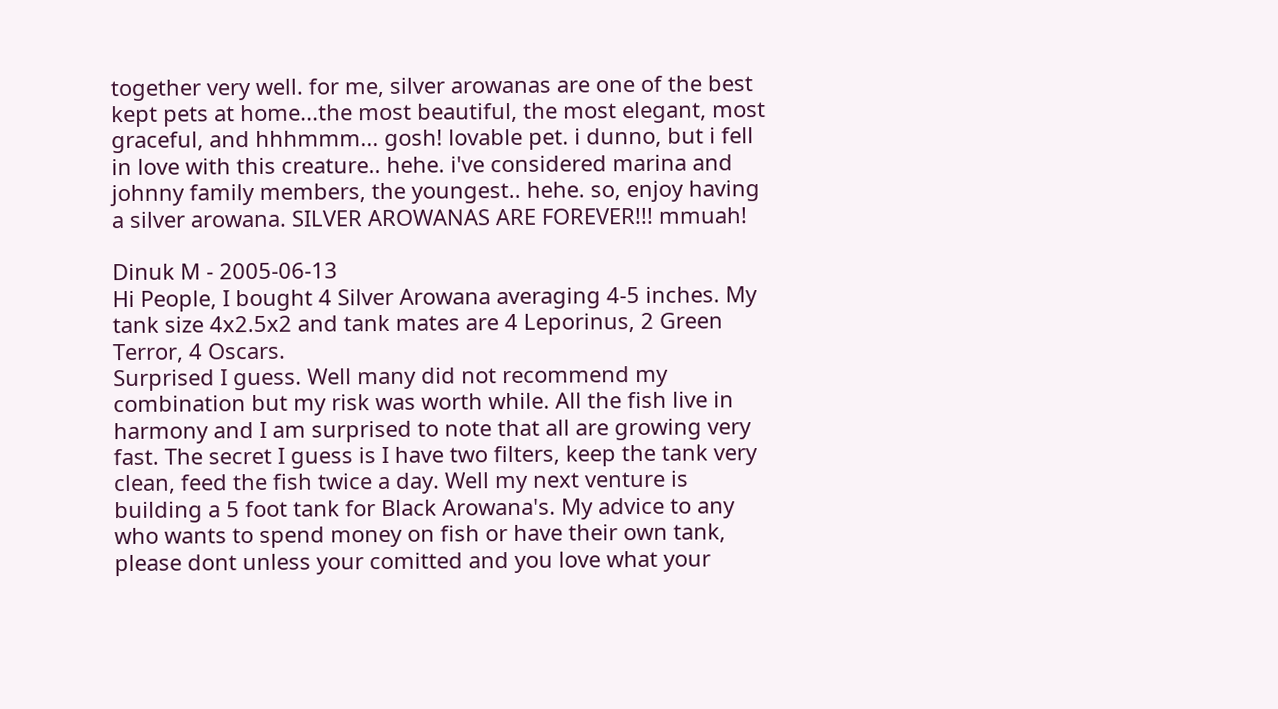together very well. for me, silver arowanas are one of the best kept pets at home...the most beautiful, the most elegant, most graceful, and hhhmmm... gosh! lovable pet. i dunno, but i fell in love with this creature.. hehe. i've considered marina and johnny family members, the youngest.. hehe. so, enjoy having a silver arowana. SILVER AROWANAS ARE FOREVER!!! mmuah!

Dinuk M - 2005-06-13
Hi People, I bought 4 Silver Arowana averaging 4-5 inches. My tank size 4x2.5x2 and tank mates are 4 Leporinus, 2 Green Terror, 4 Oscars.
Surprised I guess. Well many did not recommend my combination but my risk was worth while. All the fish live in harmony and I am surprised to note that all are growing very fast. The secret I guess is I have two filters, keep the tank very clean, feed the fish twice a day. Well my next venture is building a 5 foot tank for Black Arowana's. My advice to any who wants to spend money on fish or have their own tank, please dont unless your comitted and you love what your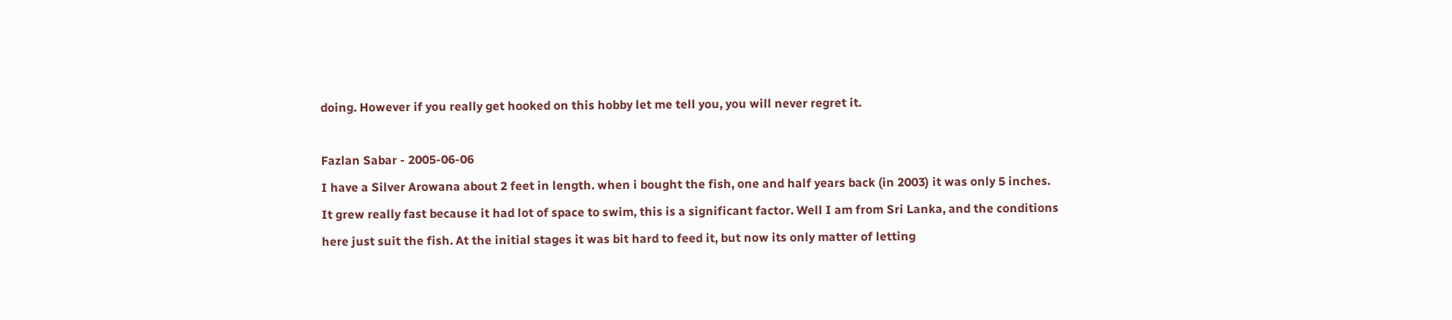doing. However if you really get hooked on this hobby let me tell you, you will never regret it.

Fazlan Sabar - 2005-06-06
I have a Silver Arowana about 2 feet in length. when i bought the fish, one and half years back (in 2003) it was only 5 inches. It grew really fast because it had lot of space to swim, this is a significant factor. Well I am from Sri Lanka, and the conditions here just suit the fish. At the initial stages it was bit hard to feed it, but now its only matter of letting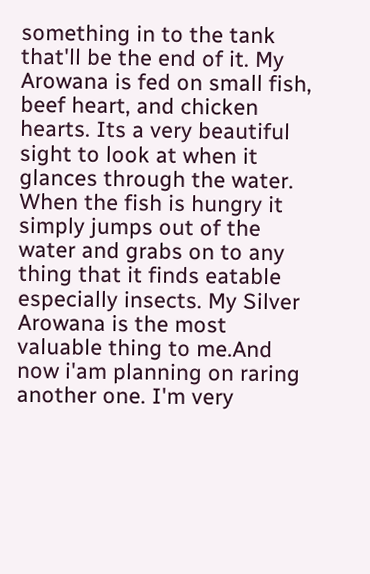something in to the tank that'll be the end of it. My Arowana is fed on small fish, beef heart, and chicken hearts. Its a very beautiful sight to look at when it glances through the water. When the fish is hungry it simply jumps out of the water and grabs on to any thing that it finds eatable especially insects. My Silver Arowana is the most valuable thing to me.And now i'am planning on raring another one. I'm very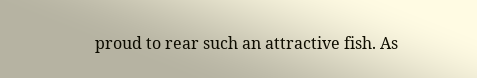proud to rear such an attractive fish. As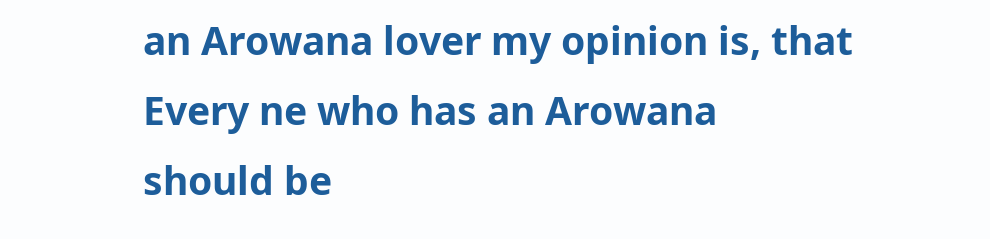an Arowana lover my opinion is, that Every ne who has an Arowana should be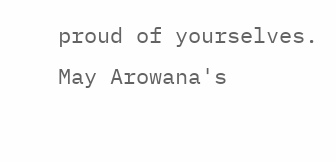proud of yourselves. May Arowana's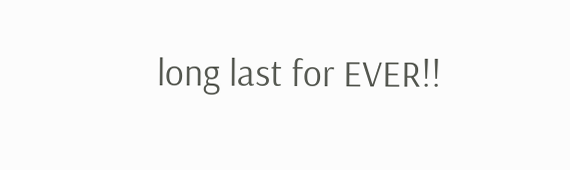long last for EVER!!